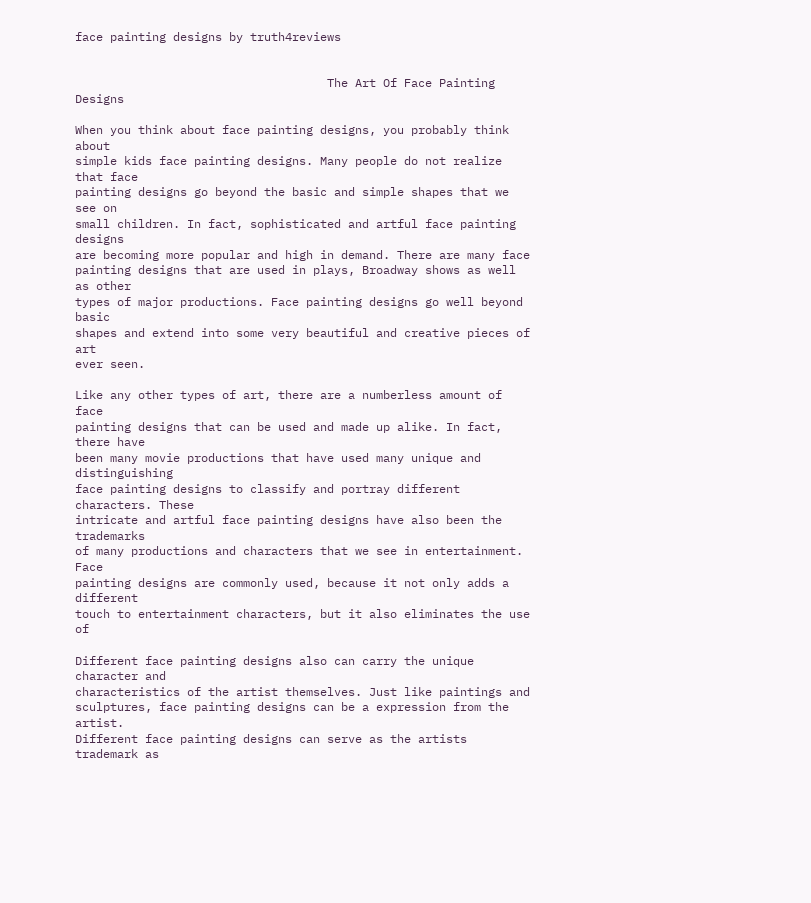face painting designs by truth4reviews


                                    The Art Of Face Painting Designs

When you think about face painting designs, you probably think about
simple kids face painting designs. Many people do not realize that face
painting designs go beyond the basic and simple shapes that we see on
small children. In fact, sophisticated and artful face painting designs
are becoming more popular and high in demand. There are many face
painting designs that are used in plays, Broadway shows as well as other
types of major productions. Face painting designs go well beyond basic
shapes and extend into some very beautiful and creative pieces of art
ever seen.

Like any other types of art, there are a numberless amount of face
painting designs that can be used and made up alike. In fact, there have
been many movie productions that have used many unique and distinguishing
face painting designs to classify and portray different characters. These
intricate and artful face painting designs have also been the trademarks
of many productions and characters that we see in entertainment. Face
painting designs are commonly used, because it not only adds a different
touch to entertainment characters, but it also eliminates the use of

Different face painting designs also can carry the unique character and
characteristics of the artist themselves. Just like paintings and
sculptures, face painting designs can be a expression from the artist.
Different face painting designs can serve as the artists trademark as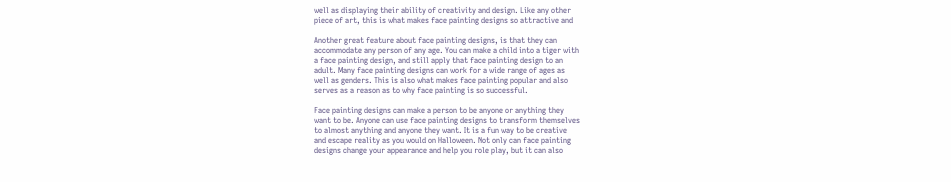well as displaying their ability of creativity and design. Like any other
piece of art, this is what makes face painting designs so attractive and

Another great feature about face painting designs, is that they can
accommodate any person of any age. You can make a child into a tiger with
a face painting design, and still apply that face painting design to an
adult. Many face painting designs can work for a wide range of ages as
well as genders. This is also what makes face painting popular and also
serves as a reason as to why face painting is so successful.

Face painting designs can make a person to be anyone or anything they
want to be. Anyone can use face painting designs to transform themselves
to almost anything and anyone they want. It is a fun way to be creative
and escape reality as you would on Halloween. Not only can face painting
designs change your appearance and help you role play, but it can also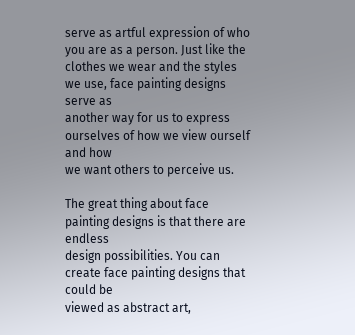serve as artful expression of who you are as a person. Just like the
clothes we wear and the styles we use, face painting designs serve as
another way for us to express ourselves of how we view ourself and how
we want others to perceive us.

The great thing about face painting designs is that there are endless
design possibilities. You can create face painting designs that could be
viewed as abstract art,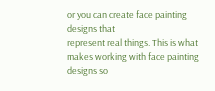or you can create face painting designs that
represent real things. This is what makes working with face painting
designs so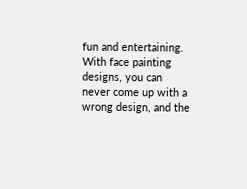fun and entertaining. With face painting designs, you can
never come up with a wrong design, and the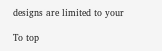designs are limited to your

To top